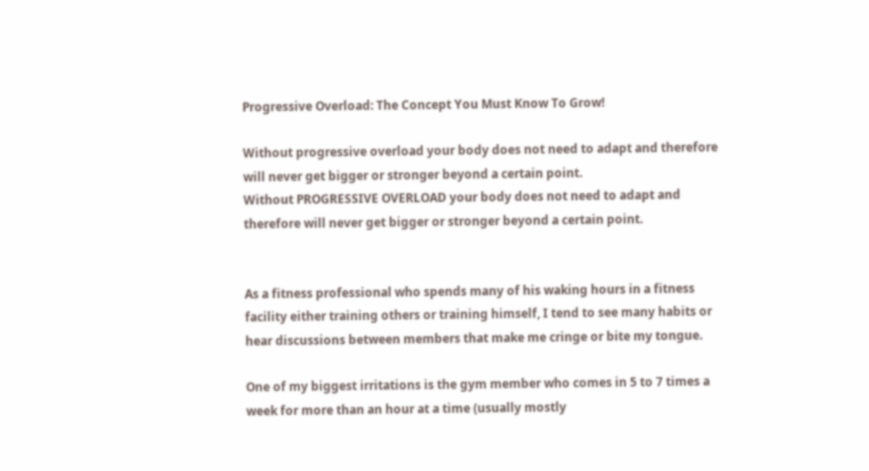Progressive Overload: The Concept You Must Know To Grow!

Without progressive overload your body does not need to adapt and therefore will never get bigger or stronger beyond a certain point.
Without PROGRESSIVE OVERLOAD your body does not need to adapt and therefore will never get bigger or stronger beyond a certain point.


As a fitness professional who spends many of his waking hours in a fitness facility either training others or training himself, I tend to see many habits or hear discussions between members that make me cringe or bite my tongue.

One of my biggest irritations is the gym member who comes in 5 to 7 times a week for more than an hour at a time (usually mostly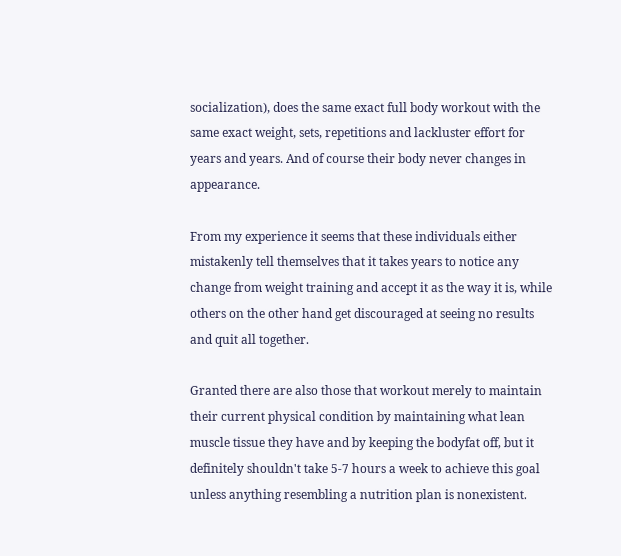socialization), does the same exact full body workout with the same exact weight, sets, repetitions and lackluster effort for years and years. And of course their body never changes in appearance.

From my experience it seems that these individuals either mistakenly tell themselves that it takes years to notice any change from weight training and accept it as the way it is, while others on the other hand get discouraged at seeing no results and quit all together.

Granted there are also those that workout merely to maintain their current physical condition by maintaining what lean muscle tissue they have and by keeping the bodyfat off, but it definitely shouldn't take 5-7 hours a week to achieve this goal unless anything resembling a nutrition plan is nonexistent.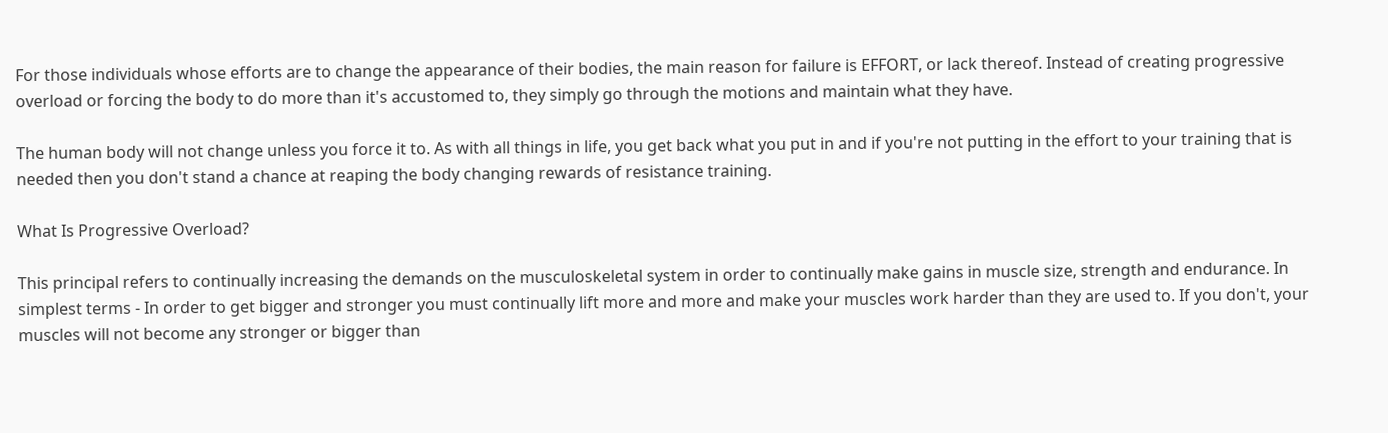For those individuals whose efforts are to change the appearance of their bodies, the main reason for failure is EFFORT, or lack thereof. Instead of creating progressive overload or forcing the body to do more than it's accustomed to, they simply go through the motions and maintain what they have.

The human body will not change unless you force it to. As with all things in life, you get back what you put in and if you're not putting in the effort to your training that is needed then you don't stand a chance at reaping the body changing rewards of resistance training.

What Is Progressive Overload?

This principal refers to continually increasing the demands on the musculoskeletal system in order to continually make gains in muscle size, strength and endurance. In simplest terms - In order to get bigger and stronger you must continually lift more and more and make your muscles work harder than they are used to. If you don't, your muscles will not become any stronger or bigger than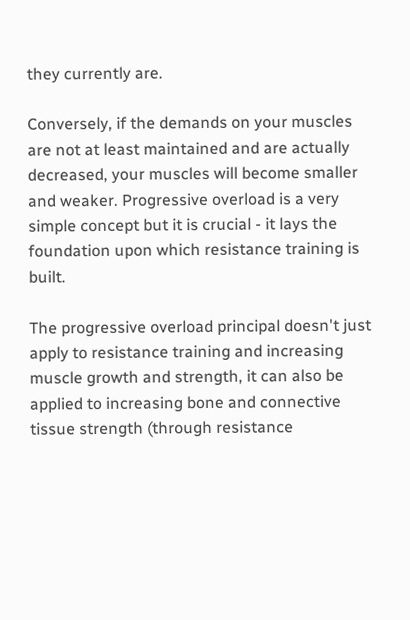they currently are.

Conversely, if the demands on your muscles are not at least maintained and are actually decreased, your muscles will become smaller and weaker. Progressive overload is a very simple concept but it is crucial - it lays the foundation upon which resistance training is built.

The progressive overload principal doesn't just apply to resistance training and increasing muscle growth and strength, it can also be applied to increasing bone and connective tissue strength (through resistance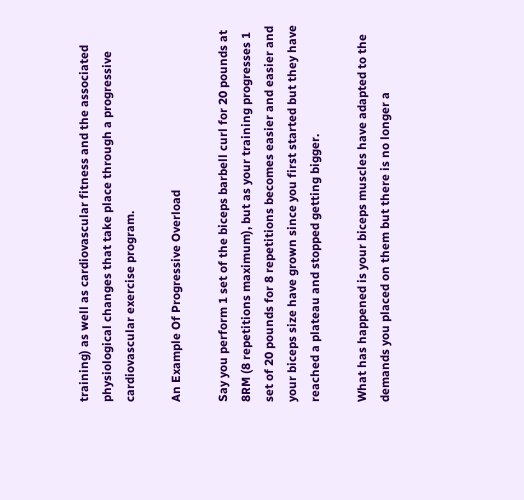training) as well as cardiovascular fitness and the associated physiological changes that take place through a progressive cardiovascular exercise program.

An Example Of Progressive Overload

Say you perform 1 set of the biceps barbell curl for 20 pounds at 8RM (8 repetitions maximum), but as your training progresses 1 set of 20 pounds for 8 repetitions becomes easier and easier and your biceps size have grown since you first started but they have reached a plateau and stopped getting bigger.

What has happened is your biceps muscles have adapted to the demands you placed on them but there is no longer a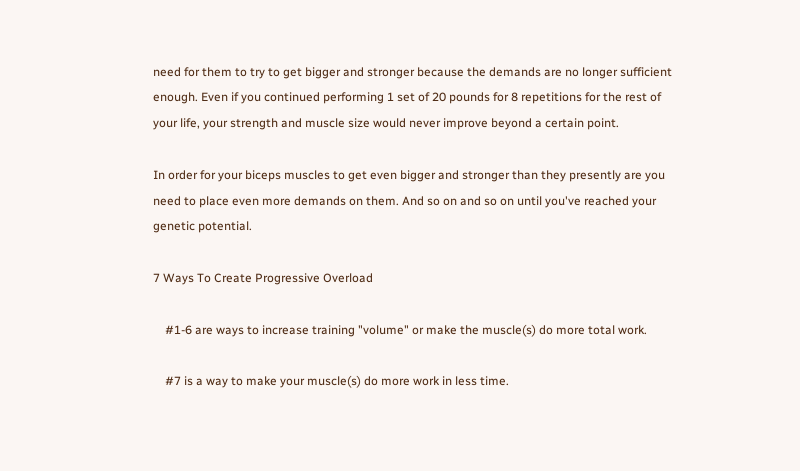need for them to try to get bigger and stronger because the demands are no longer sufficient enough. Even if you continued performing 1 set of 20 pounds for 8 repetitions for the rest of your life, your strength and muscle size would never improve beyond a certain point.

In order for your biceps muscles to get even bigger and stronger than they presently are you need to place even more demands on them. And so on and so on until you've reached your genetic potential.

7 Ways To Create Progressive Overload

    #1-6 are ways to increase training "volume" or make the muscle(s) do more total work.

    #7 is a way to make your muscle(s) do more work in less time.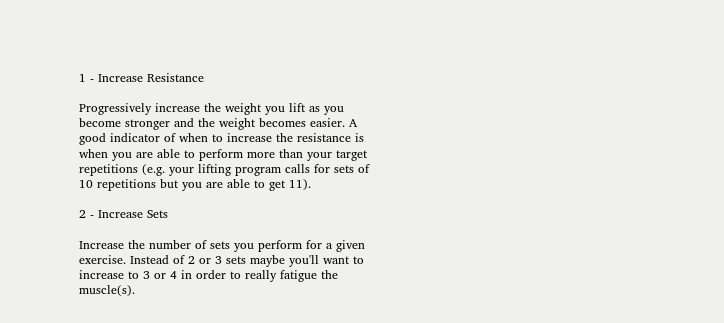1 - Increase Resistance

Progressively increase the weight you lift as you become stronger and the weight becomes easier. A good indicator of when to increase the resistance is when you are able to perform more than your target repetitions (e.g. your lifting program calls for sets of 10 repetitions but you are able to get 11).

2 - Increase Sets

Increase the number of sets you perform for a given exercise. Instead of 2 or 3 sets maybe you'll want to increase to 3 or 4 in order to really fatigue the muscle(s).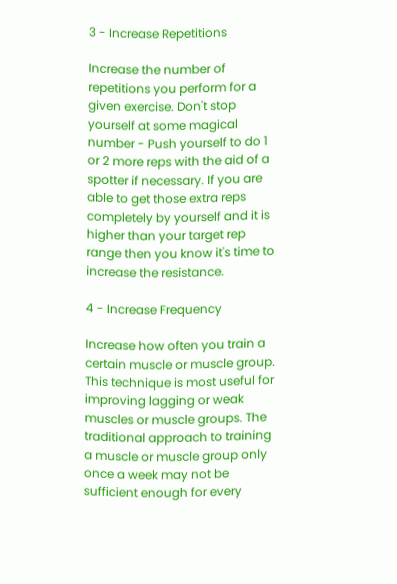3 - Increase Repetitions

Increase the number of repetitions you perform for a given exercise. Don't stop yourself at some magical number - Push yourself to do 1 or 2 more reps with the aid of a spotter if necessary. If you are able to get those extra reps completely by yourself and it is higher than your target rep range then you know it's time to increase the resistance.

4 - Increase Frequency

Increase how often you train a certain muscle or muscle group. This technique is most useful for improving lagging or weak muscles or muscle groups. The traditional approach to training a muscle or muscle group only once a week may not be sufficient enough for every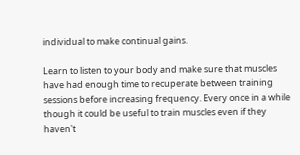individual to make continual gains.

Learn to listen to your body and make sure that muscles have had enough time to recuperate between training sessions before increasing frequency. Every once in a while though it could be useful to train muscles even if they haven't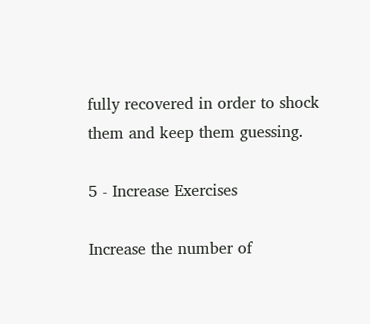fully recovered in order to shock them and keep them guessing.

5 - Increase Exercises

Increase the number of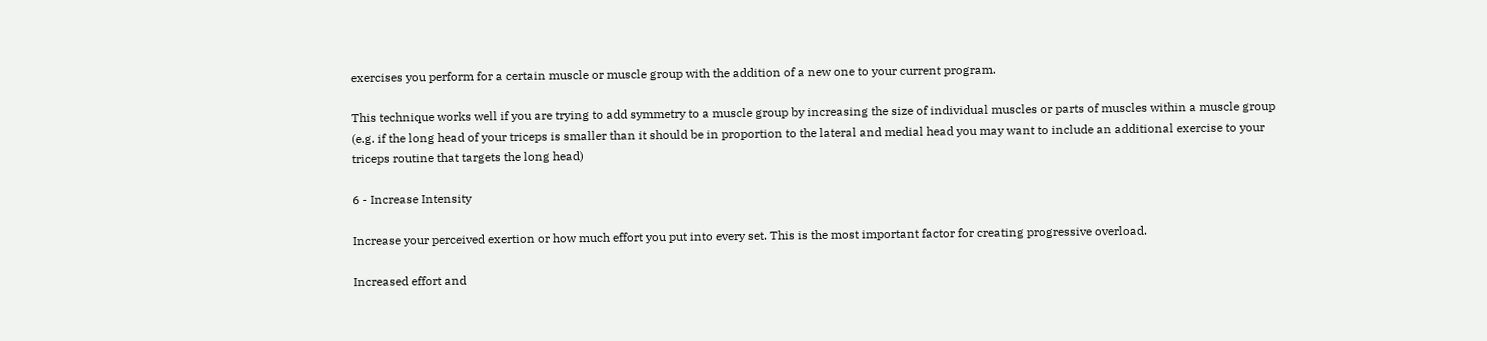exercises you perform for a certain muscle or muscle group with the addition of a new one to your current program.

This technique works well if you are trying to add symmetry to a muscle group by increasing the size of individual muscles or parts of muscles within a muscle group (e.g. if the long head of your triceps is smaller than it should be in proportion to the lateral and medial head you may want to include an additional exercise to your triceps routine that targets the long head)

6 - Increase Intensity

Increase your perceived exertion or how much effort you put into every set. This is the most important factor for creating progressive overload.

Increased effort and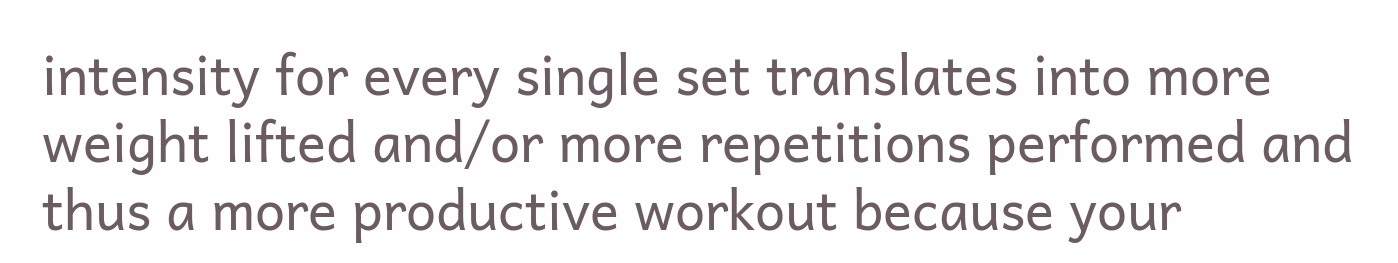intensity for every single set translates into more weight lifted and/or more repetitions performed and thus a more productive workout because your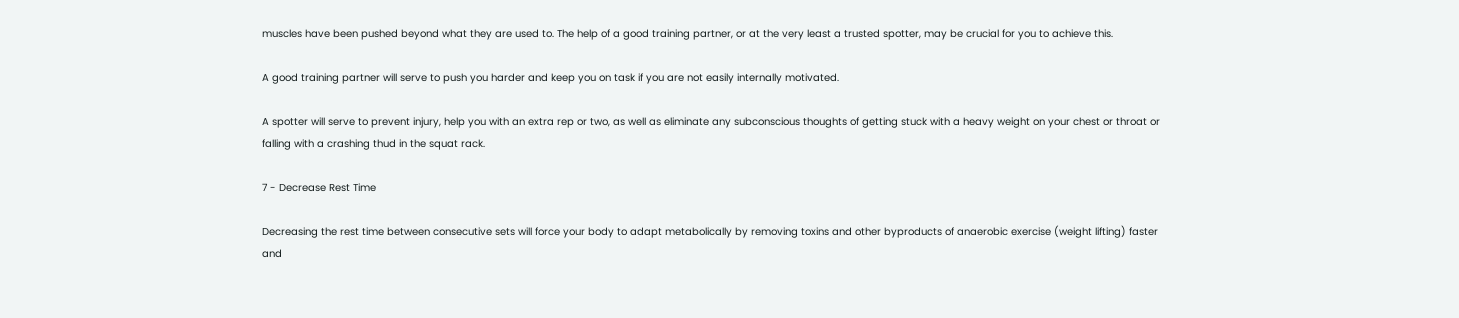muscles have been pushed beyond what they are used to. The help of a good training partner, or at the very least a trusted spotter, may be crucial for you to achieve this.

A good training partner will serve to push you harder and keep you on task if you are not easily internally motivated.

A spotter will serve to prevent injury, help you with an extra rep or two, as well as eliminate any subconscious thoughts of getting stuck with a heavy weight on your chest or throat or falling with a crashing thud in the squat rack.

7 - Decrease Rest Time

Decreasing the rest time between consecutive sets will force your body to adapt metabolically by removing toxins and other byproducts of anaerobic exercise (weight lifting) faster and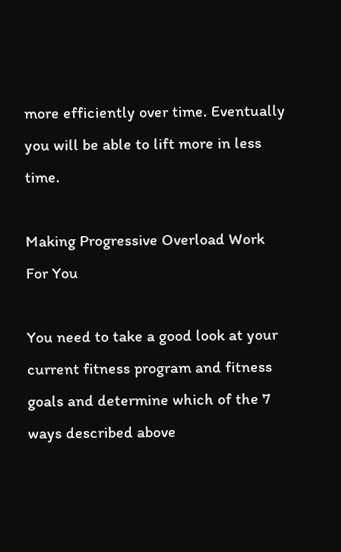more efficiently over time. Eventually you will be able to lift more in less time.

Making Progressive Overload Work For You

You need to take a good look at your current fitness program and fitness goals and determine which of the 7 ways described above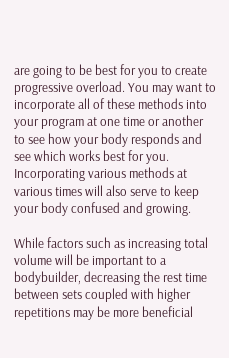are going to be best for you to create progressive overload. You may want to incorporate all of these methods into your program at one time or another to see how your body responds and see which works best for you. Incorporating various methods at various times will also serve to keep your body confused and growing.

While factors such as increasing total volume will be important to a bodybuilder, decreasing the rest time between sets coupled with higher repetitions may be more beneficial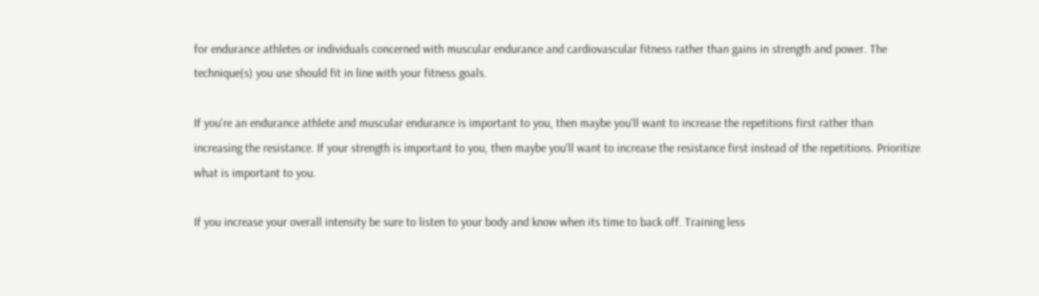for endurance athletes or individuals concerned with muscular endurance and cardiovascular fitness rather than gains in strength and power. The technique(s) you use should fit in line with your fitness goals.

If you're an endurance athlete and muscular endurance is important to you, then maybe you'll want to increase the repetitions first rather than increasing the resistance. If your strength is important to you, then maybe you'll want to increase the resistance first instead of the repetitions. Prioritize what is important to you.

If you increase your overall intensity be sure to listen to your body and know when its time to back off. Training less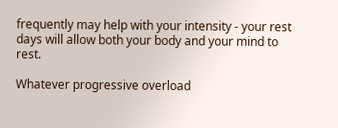frequently may help with your intensity - your rest days will allow both your body and your mind to rest.

Whatever progressive overload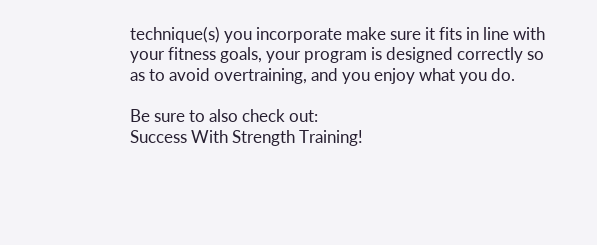technique(s) you incorporate make sure it fits in line with your fitness goals, your program is designed correctly so as to avoid overtraining, and you enjoy what you do.

Be sure to also check out:
Success With Strength Training!